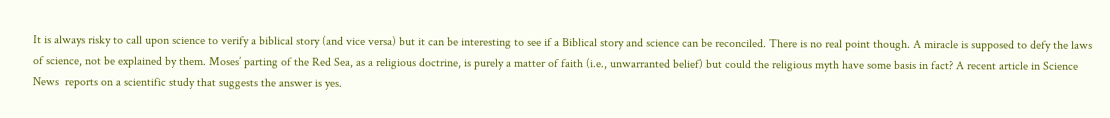It is always risky to call upon science to verify a biblical story (and vice versa) but it can be interesting to see if a Biblical story and science can be reconciled. There is no real point though. A miracle is supposed to defy the laws of science, not be explained by them. Moses’ parting of the Red Sea, as a religious doctrine, is purely a matter of faith (i.e., unwarranted belief) but could the religious myth have some basis in fact? A recent article in Science News  reports on a scientific study that suggests the answer is yes.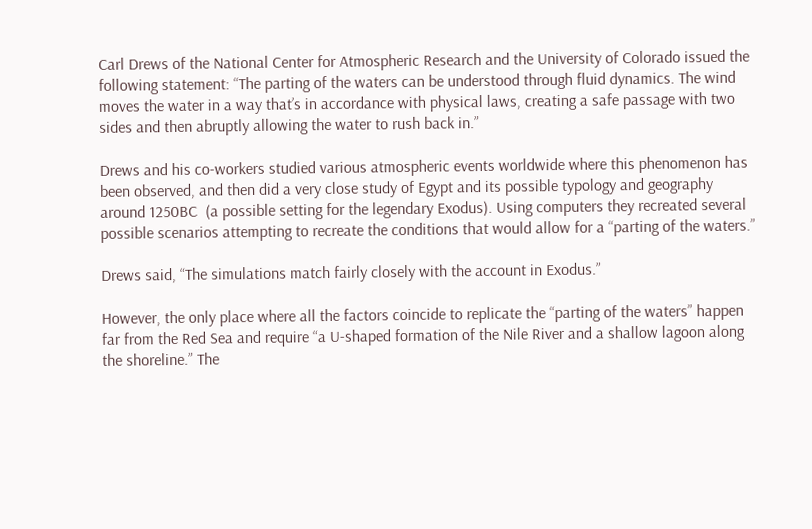Carl Drews of the National Center for Atmospheric Research and the University of Colorado issued the following statement: “The parting of the waters can be understood through fluid dynamics. The wind moves the water in a way that’s in accordance with physical laws, creating a safe passage with two sides and then abruptly allowing the water to rush back in.”

Drews and his co-workers studied various atmospheric events worldwide where this phenomenon has been observed, and then did a very close study of Egypt and its possible typology and geography around 1250BC  (a possible setting for the legendary Exodus). Using computers they recreated several possible scenarios attempting to recreate the conditions that would allow for a “parting of the waters.”

Drews said, “The simulations match fairly closely with the account in Exodus.”

However, the only place where all the factors coincide to replicate the “parting of the waters” happen far from the Red Sea and require “a U-shaped formation of the Nile River and a shallow lagoon along the shoreline.” The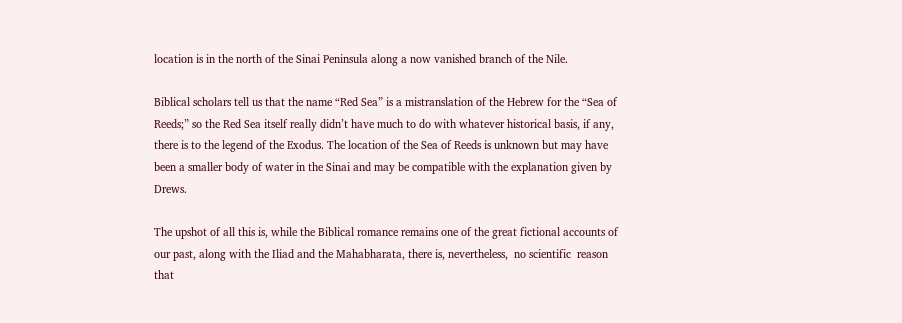location is in the north of the Sinai Peninsula along a now vanished branch of the Nile.

Biblical scholars tell us that the name “Red Sea” is a mistranslation of the Hebrew for the “Sea of Reeds;” so the Red Sea itself really didn’t have much to do with whatever historical basis, if any, there is to the legend of the Exodus. The location of the Sea of Reeds is unknown but may have been a smaller body of water in the Sinai and may be compatible with the explanation given by Drews.

The upshot of all this is, while the Biblical romance remains one of the great fictional accounts of our past, along with the Iliad and the Mahabharata, there is, nevertheless,  no scientific  reason that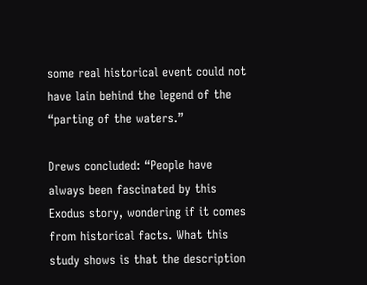some real historical event could not have lain behind the legend of the “parting of the waters.”

Drews concluded: “People have always been fascinated by this Exodus story, wondering if it comes from historical facts. What this study shows is that the description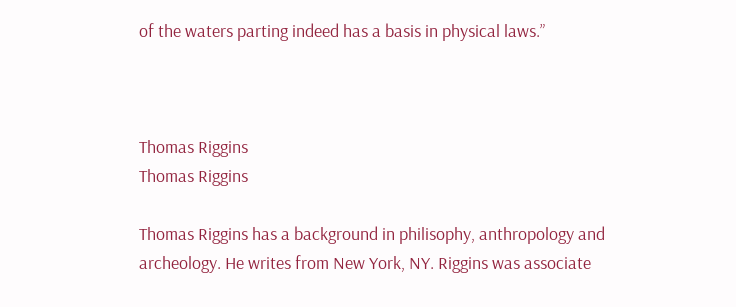of the waters parting indeed has a basis in physical laws.”



Thomas Riggins
Thomas Riggins

Thomas Riggins has a background in philisophy, anthropology and archeology. He writes from New York, NY. Riggins was associate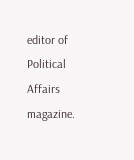editor of Political Affairs magazine.